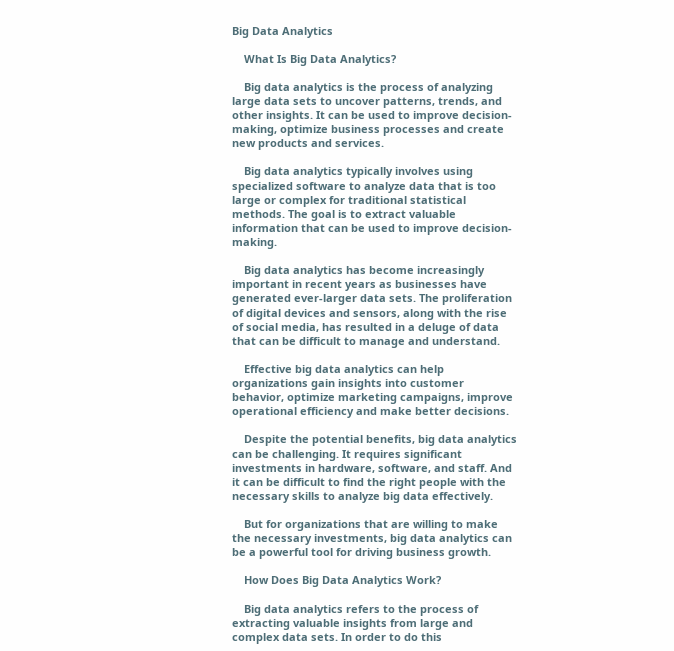Big Data Analytics

    What Is Big Data Analytics?

    Big data analytics is the process of analyzing large data sets to uncover patterns, trends, and other insights. It can be used to improve decision-making, optimize business processes and create new products and services.

    Big data analytics typically involves using specialized software to analyze data that is too large or complex for traditional statistical methods. The goal is to extract valuable information that can be used to improve decision-making.

    Big data analytics has become increasingly important in recent years as businesses have generated ever-larger data sets. The proliferation of digital devices and sensors, along with the rise of social media, has resulted in a deluge of data that can be difficult to manage and understand.

    Effective big data analytics can help organizations gain insights into customer behavior, optimize marketing campaigns, improve operational efficiency and make better decisions.

    Despite the potential benefits, big data analytics can be challenging. It requires significant investments in hardware, software, and staff. And it can be difficult to find the right people with the necessary skills to analyze big data effectively.

    But for organizations that are willing to make the necessary investments, big data analytics can be a powerful tool for driving business growth.

    How Does Big Data Analytics Work?

    Big data analytics refers to the process of extracting valuable insights from large and complex data sets. In order to do this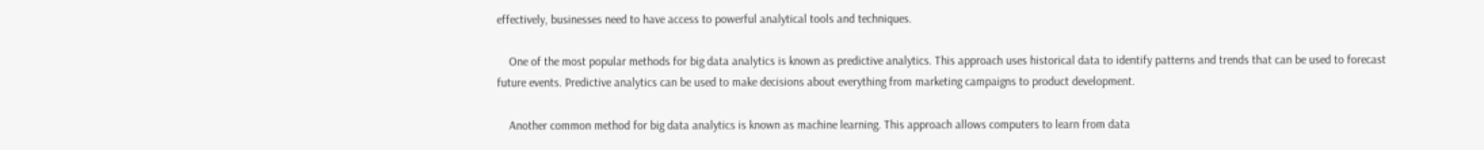effectively, businesses need to have access to powerful analytical tools and techniques.

    One of the most popular methods for big data analytics is known as predictive analytics. This approach uses historical data to identify patterns and trends that can be used to forecast future events. Predictive analytics can be used to make decisions about everything from marketing campaigns to product development.

    Another common method for big data analytics is known as machine learning. This approach allows computers to learn from data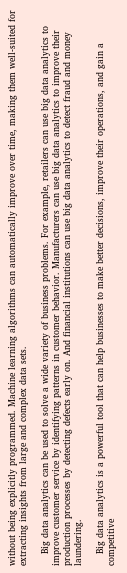without being explicitly programmed. Machine learning algorithms can automatically improve over time, making them well-suited for extracting insights from large and complex data sets.

    Big data analytics can be used to solve a wide variety of business problems. For example, retailers can use big data analytics to improve customer service by identifying patterns in customer behavior. Manufacturers can use big data analytics to improve their production processes by detecting defects early on. And financial institutions can use big data analytics to detect fraud and money laundering.

    Big data analytics is a powerful tool that can help businesses to make better decisions, improve their operations, and gain a competitive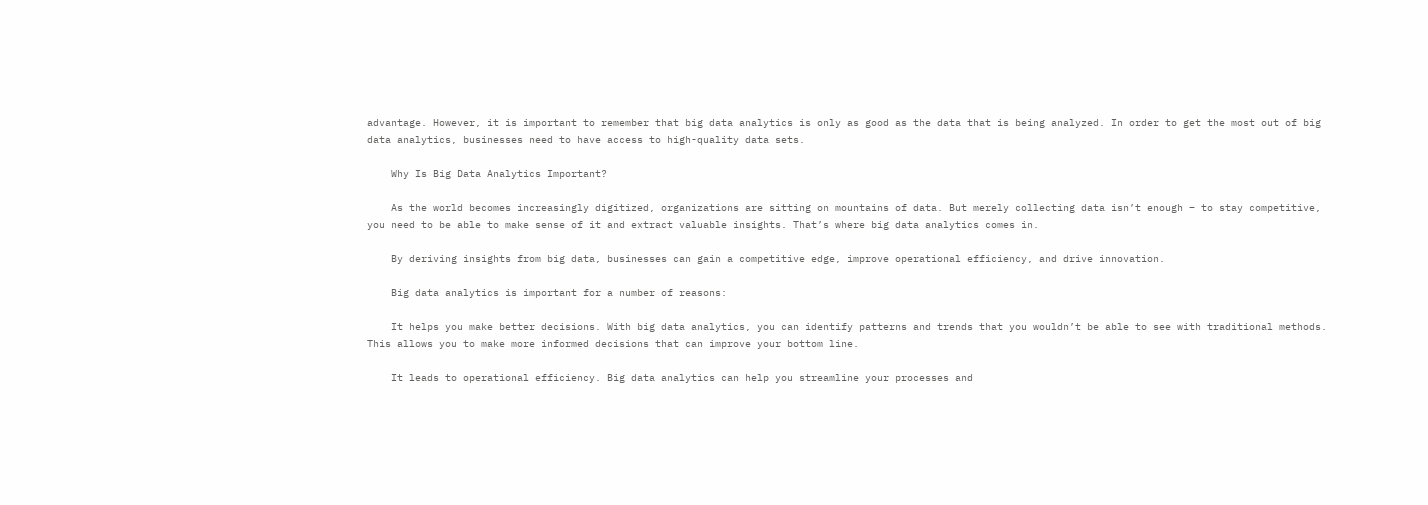advantage. However, it is important to remember that big data analytics is only as good as the data that is being analyzed. In order to get the most out of big data analytics, businesses need to have access to high-quality data sets.

    Why Is Big Data Analytics Important?

    As the world becomes increasingly digitized, organizations are sitting on mountains of data. But merely collecting data isn’t enough – to stay competitive, you need to be able to make sense of it and extract valuable insights. That’s where big data analytics comes in.

    By deriving insights from big data, businesses can gain a competitive edge, improve operational efficiency, and drive innovation.

    Big data analytics is important for a number of reasons:

    It helps you make better decisions. With big data analytics, you can identify patterns and trends that you wouldn’t be able to see with traditional methods. This allows you to make more informed decisions that can improve your bottom line.

    It leads to operational efficiency. Big data analytics can help you streamline your processes and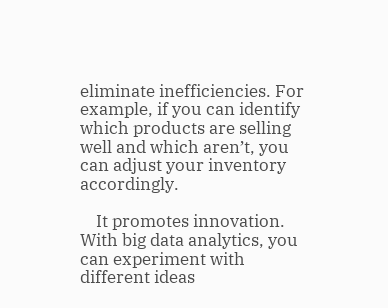eliminate inefficiencies. For example, if you can identify which products are selling well and which aren’t, you can adjust your inventory accordingly.

    It promotes innovation. With big data analytics, you can experiment with different ideas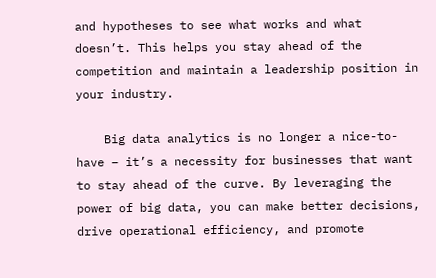and hypotheses to see what works and what doesn’t. This helps you stay ahead of the competition and maintain a leadership position in your industry.

    Big data analytics is no longer a nice-to-have – it’s a necessity for businesses that want to stay ahead of the curve. By leveraging the power of big data, you can make better decisions, drive operational efficiency, and promote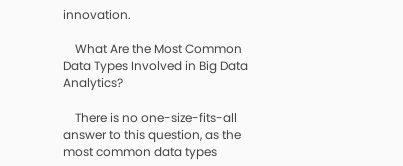innovation.

    What Are the Most Common Data Types Involved in Big Data Analytics?

    There is no one-size-fits-all answer to this question, as the most common data types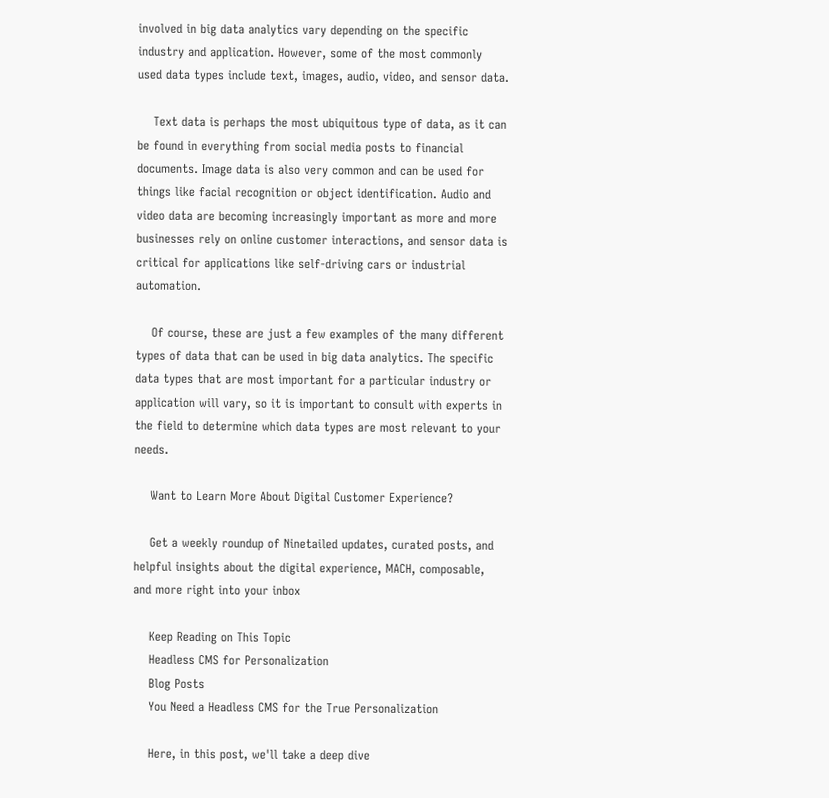involved in big data analytics vary depending on the specific industry and application. However, some of the most commonly used data types include text, images, audio, video, and sensor data.

    Text data is perhaps the most ubiquitous type of data, as it can be found in everything from social media posts to financial documents. Image data is also very common and can be used for things like facial recognition or object identification. Audio and video data are becoming increasingly important as more and more businesses rely on online customer interactions, and sensor data is critical for applications like self-driving cars or industrial automation.

    Of course, these are just a few examples of the many different types of data that can be used in big data analytics. The specific data types that are most important for a particular industry or application will vary, so it is important to consult with experts in the field to determine which data types are most relevant to your needs.

    Want to Learn More About Digital Customer Experience?

    Get a weekly roundup of Ninetailed updates, curated posts, and helpful insights about the digital experience, MACH, composable, and more right into your inbox

    Keep Reading on This Topic
    Headless CMS for Personalization
    Blog Posts
    You Need a Headless CMS for the True Personalization

    Here, in this post, we'll take a deep dive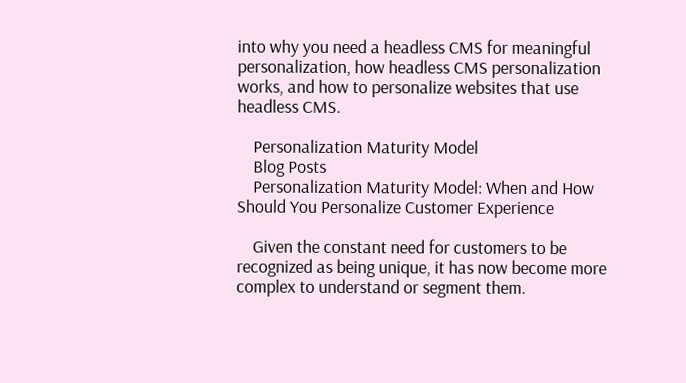into why you need a headless CMS for meaningful personalization, how headless CMS personalization works, and how to personalize websites that use headless CMS.

    Personalization Maturity Model
    Blog Posts
    Personalization Maturity Model: When and How Should You Personalize Customer Experience

    Given the constant need for customers to be recognized as being unique, it has now become more complex to understand or segment them.